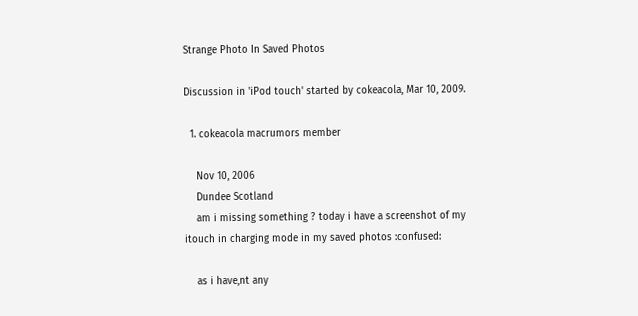Strange Photo In Saved Photos

Discussion in 'iPod touch' started by cokeacola, Mar 10, 2009.

  1. cokeacola macrumors member

    Nov 10, 2006
    Dundee Scotland
    am i missing something ? today i have a screenshot of my itouch in charging mode in my saved photos :confused:

    as i have,nt any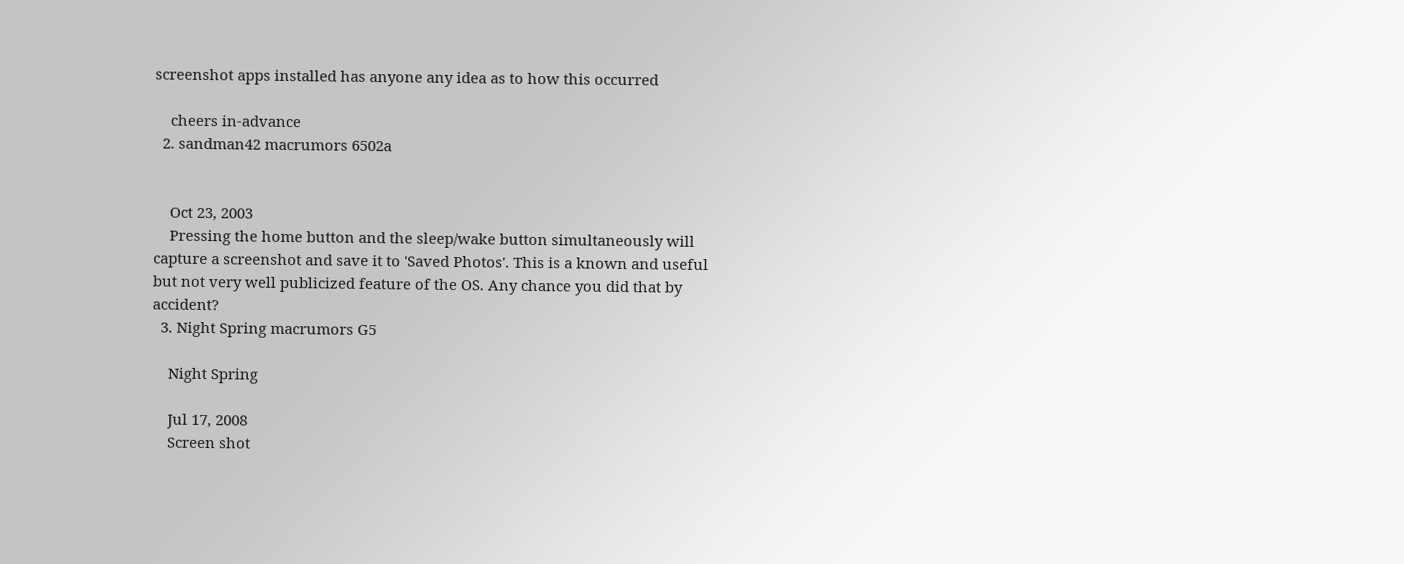screenshot apps installed has anyone any idea as to how this occurred

    cheers in-advance
  2. sandman42 macrumors 6502a


    Oct 23, 2003
    Pressing the home button and the sleep/wake button simultaneously will capture a screenshot and save it to 'Saved Photos'. This is a known and useful but not very well publicized feature of the OS. Any chance you did that by accident?
  3. Night Spring macrumors G5

    Night Spring

    Jul 17, 2008
    Screen shot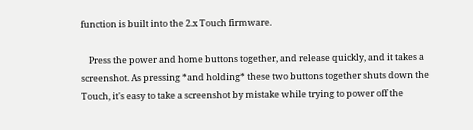function is built into the 2.x Touch firmware.

    Press the power and home buttons together, and release quickly, and it takes a screenshot. As pressing *and holding* these two buttons together shuts down the Touch, it's easy to take a screenshot by mistake while trying to power off the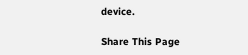device.

Share This Page